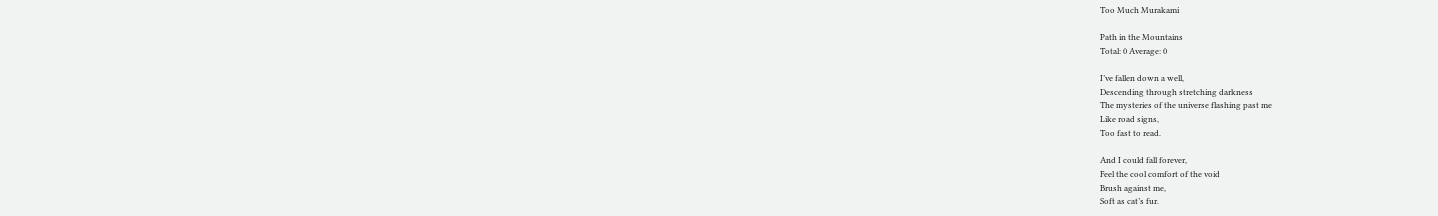Too Much Murakami

Path in the Mountains
Total: 0 Average: 0

I’ve fallen down a well,
Descending through stretching darkness
The mysteries of the universe flashing past me
Like road signs,
Too fast to read.

And I could fall forever,
Feel the cool comfort of the void
Brush against me,
Soft as cat’s fur.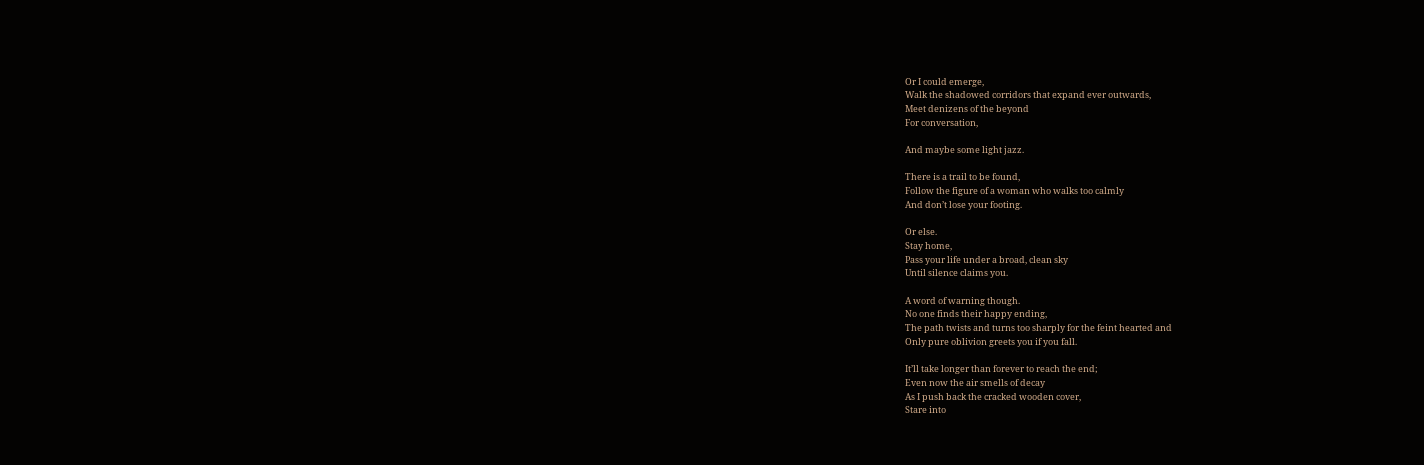Or I could emerge,
Walk the shadowed corridors that expand ever outwards,
Meet denizens of the beyond
For conversation,

And maybe some light jazz.

There is a trail to be found,
Follow the figure of a woman who walks too calmly
And don’t lose your footing.

Or else.
Stay home,
Pass your life under a broad, clean sky
Until silence claims you.

A word of warning though.
No one finds their happy ending,
The path twists and turns too sharply for the feint hearted and
Only pure oblivion greets you if you fall.

It’ll take longer than forever to reach the end;
Even now the air smells of decay
As I push back the cracked wooden cover,
Stare into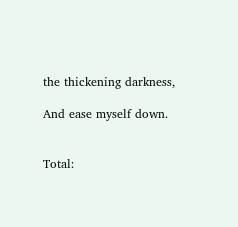the thickening darkness,

And ease myself down.


Total: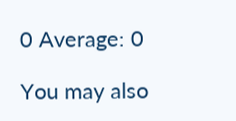0 Average: 0

You may also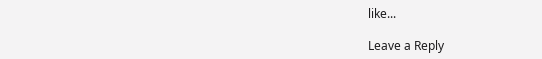like...

Leave a Reply